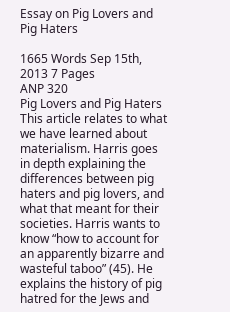Essay on Pig Lovers and Pig Haters

1665 Words Sep 15th, 2013 7 Pages
ANP 320
Pig Lovers and Pig Haters This article relates to what we have learned about materialism. Harris goes in depth explaining the differences between pig haters and pig lovers, and what that meant for their societies. Harris wants to know “how to account for an apparently bizarre and wasteful taboo” (45). He explains the history of pig hatred for the Jews and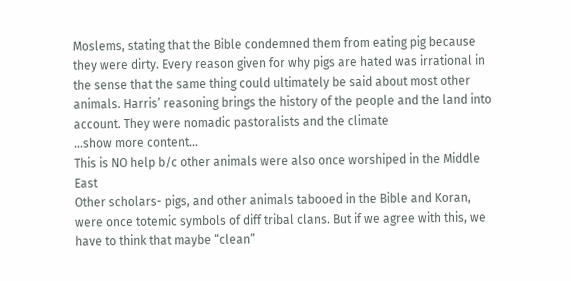Moslems, stating that the Bible condemned them from eating pig because they were dirty. Every reason given for why pigs are hated was irrational in the sense that the same thing could ultimately be said about most other animals. Harris’ reasoning brings the history of the people and the land into account. They were nomadic pastoralists and the climate
…show more content…
This is NO help b/c other animals were also once worshiped in the Middle East
Other scholars- pigs, and other animals tabooed in the Bible and Koran, were once totemic symbols of diff tribal clans. But if we agree with this, we have to think that maybe “clean”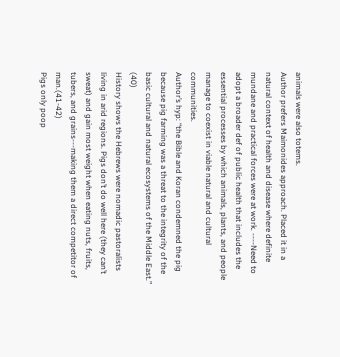animals were also totems.
Author prefers Maimonides approach. Placed it in a natural context of health and disease where definite mundane and practical forces were at work. ----Need to adopt a broader def of public health that includes the essential processes by which animals, plants, and people manage to coexist in viable natural and cultural communities.
Author’s hyp: “the Bible and Koran condemned the pig because pig farming was a threat to the integrity of the basic cultural and natural ecosystems of the Middle East.” (40)
History shows the Hebrews were nomadic pastoralists living in arid regions. Pigs don’t do well here (they can’t sweat) and gain most weight when eating nuts, fruits, tubers, and grains---making them a direct competitor of man.(41-42)
Pigs only poop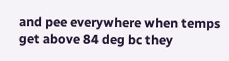and pee everywhere when temps get above 84 deg bc they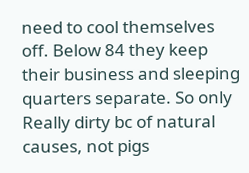need to cool themselves off. Below 84 they keep their business and sleeping quarters separate. So only Really dirty bc of natural causes, not pigs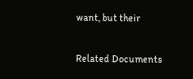want, but their

Related Documents